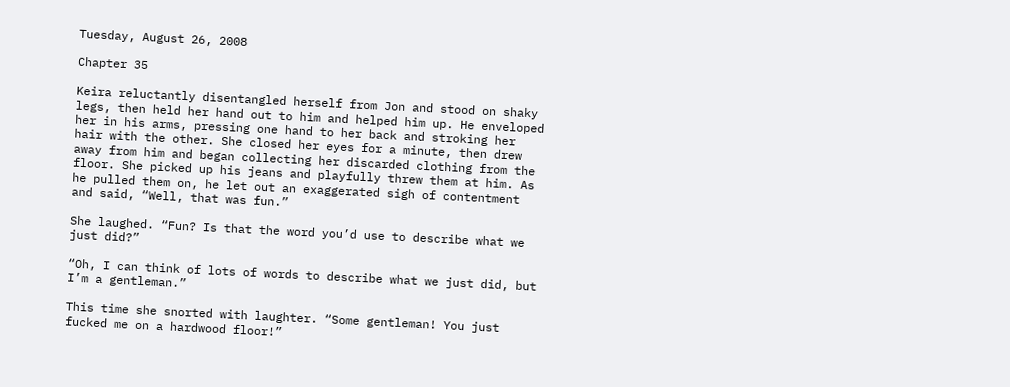Tuesday, August 26, 2008

Chapter 35

Keira reluctantly disentangled herself from Jon and stood on shaky legs, then held her hand out to him and helped him up. He enveloped her in his arms, pressing one hand to her back and stroking her hair with the other. She closed her eyes for a minute, then drew away from him and began collecting her discarded clothing from the floor. She picked up his jeans and playfully threw them at him. As he pulled them on, he let out an exaggerated sigh of contentment and said, “Well, that was fun.”

She laughed. “Fun? Is that the word you’d use to describe what we just did?”

“Oh, I can think of lots of words to describe what we just did, but I’m a gentleman.”

This time she snorted with laughter. “Some gentleman! You just fucked me on a hardwood floor!”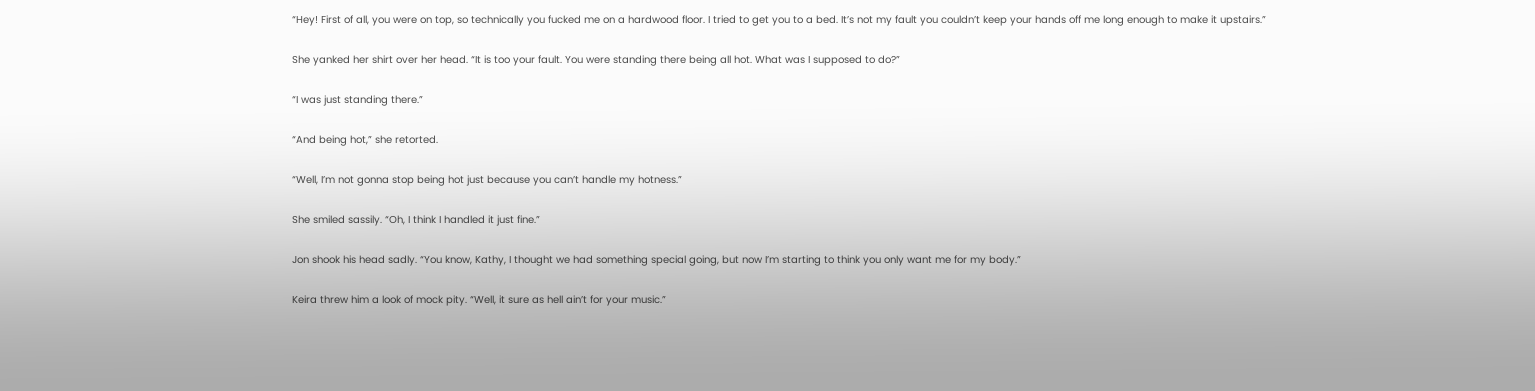“Hey! First of all, you were on top, so technically you fucked me on a hardwood floor. I tried to get you to a bed. It’s not my fault you couldn’t keep your hands off me long enough to make it upstairs.”

She yanked her shirt over her head. “It is too your fault. You were standing there being all hot. What was I supposed to do?”

“I was just standing there.”

“And being hot,” she retorted.

“Well, I’m not gonna stop being hot just because you can’t handle my hotness.”

She smiled sassily. “Oh, I think I handled it just fine.”

Jon shook his head sadly. “You know, Kathy, I thought we had something special going, but now I’m starting to think you only want me for my body.”

Keira threw him a look of mock pity. “Well, it sure as hell ain’t for your music.”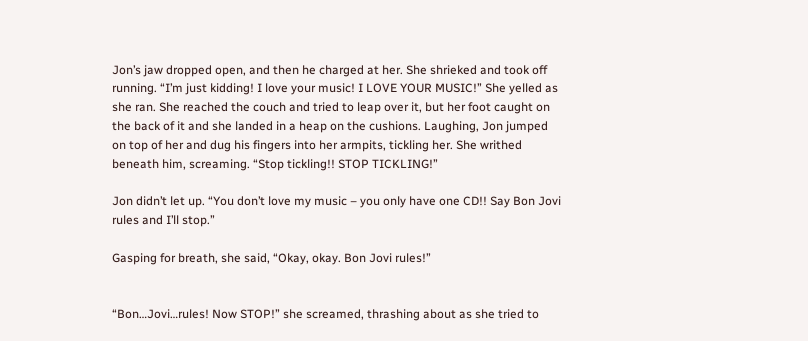Jon’s jaw dropped open, and then he charged at her. She shrieked and took off running. “I’m just kidding! I love your music! I LOVE YOUR MUSIC!” She yelled as she ran. She reached the couch and tried to leap over it, but her foot caught on the back of it and she landed in a heap on the cushions. Laughing, Jon jumped on top of her and dug his fingers into her armpits, tickling her. She writhed beneath him, screaming. “Stop tickling!! STOP TICKLING!”

Jon didn’t let up. “You don’t love my music – you only have one CD!! Say Bon Jovi rules and I’ll stop.”

Gasping for breath, she said, “Okay, okay. Bon Jovi rules!”


“Bon…Jovi…rules! Now STOP!” she screamed, thrashing about as she tried to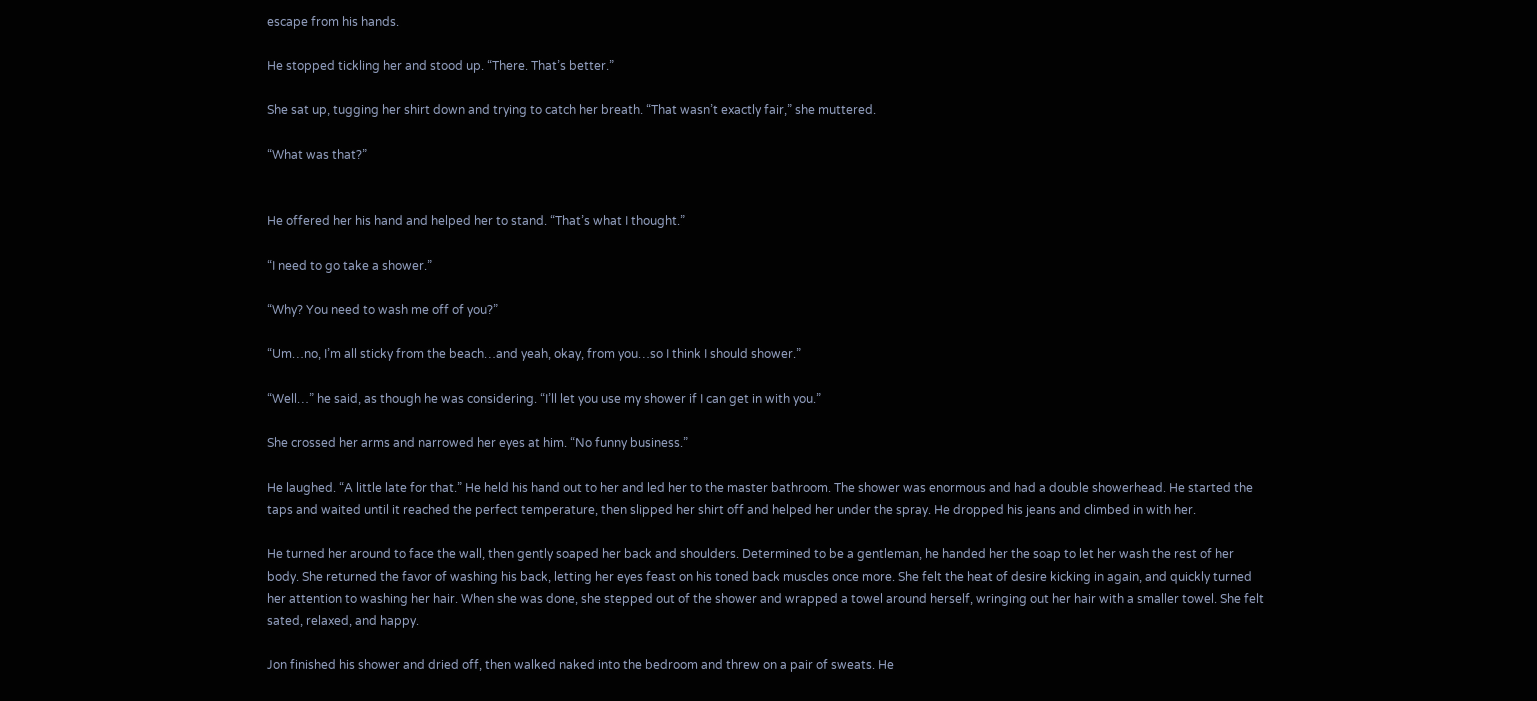escape from his hands.

He stopped tickling her and stood up. “There. That’s better.”

She sat up, tugging her shirt down and trying to catch her breath. “That wasn’t exactly fair,” she muttered.

“What was that?”


He offered her his hand and helped her to stand. “That’s what I thought.”

“I need to go take a shower.”

“Why? You need to wash me off of you?”

“Um…no, I’m all sticky from the beach…and yeah, okay, from you…so I think I should shower.”

“Well…” he said, as though he was considering. “I’ll let you use my shower if I can get in with you.”

She crossed her arms and narrowed her eyes at him. “No funny business.”

He laughed. “A little late for that.” He held his hand out to her and led her to the master bathroom. The shower was enormous and had a double showerhead. He started the taps and waited until it reached the perfect temperature, then slipped her shirt off and helped her under the spray. He dropped his jeans and climbed in with her.

He turned her around to face the wall, then gently soaped her back and shoulders. Determined to be a gentleman, he handed her the soap to let her wash the rest of her body. She returned the favor of washing his back, letting her eyes feast on his toned back muscles once more. She felt the heat of desire kicking in again, and quickly turned her attention to washing her hair. When she was done, she stepped out of the shower and wrapped a towel around herself, wringing out her hair with a smaller towel. She felt sated, relaxed, and happy.

Jon finished his shower and dried off, then walked naked into the bedroom and threw on a pair of sweats. He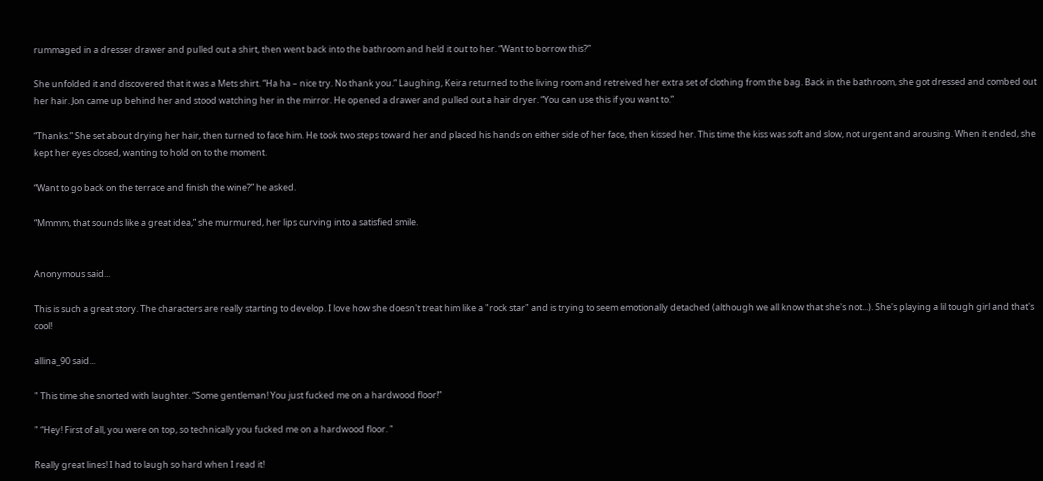rummaged in a dresser drawer and pulled out a shirt, then went back into the bathroom and held it out to her. “Want to borrow this?”

She unfolded it and discovered that it was a Mets shirt. “Ha ha – nice try. No thank you.” Laughing, Keira returned to the living room and retreived her extra set of clothing from the bag. Back in the bathroom, she got dressed and combed out her hair. Jon came up behind her and stood watching her in the mirror. He opened a drawer and pulled out a hair dryer. “You can use this if you want to.”

“Thanks.” She set about drying her hair, then turned to face him. He took two steps toward her and placed his hands on either side of her face, then kissed her. This time the kiss was soft and slow, not urgent and arousing. When it ended, she kept her eyes closed, wanting to hold on to the moment.

“Want to go back on the terrace and finish the wine?” he asked.

“Mmmm, that sounds like a great idea,” she murmured, her lips curving into a satisfied smile.


Anonymous said...

This is such a great story. The characters are really starting to develop. I love how she doesn't treat him like a "rock star" and is trying to seem emotionally detached (although we all know that she's not...). She's playing a lil tough girl and that's cool!

allina_90 said...

" This time she snorted with laughter. “Some gentleman! You just fucked me on a hardwood floor!”

" “Hey! First of all, you were on top, so technically you fucked me on a hardwood floor. "

Really great lines! I had to laugh so hard when I read it!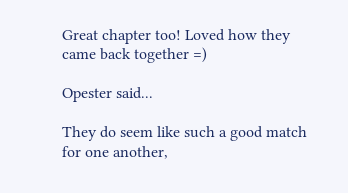Great chapter too! Loved how they came back together =)

Opester said...

They do seem like such a good match for one another,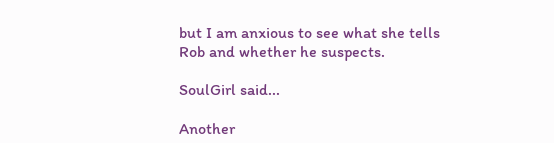but I am anxious to see what she tells Rob and whether he suspects.

SoulGirl said...

Another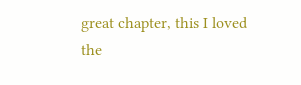great chapter, this I loved the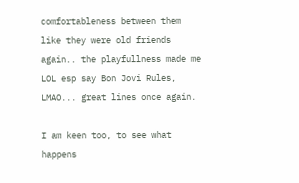comfortableness between them like they were old friends again.. the playfullness made me LOL esp say Bon Jovi Rules, LMAO... great lines once again.

I am keen too, to see what happens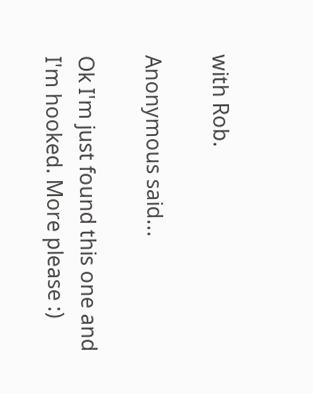with Rob.

Anonymous said...

Ok I'm just found this one and I'm hooked. More please :)